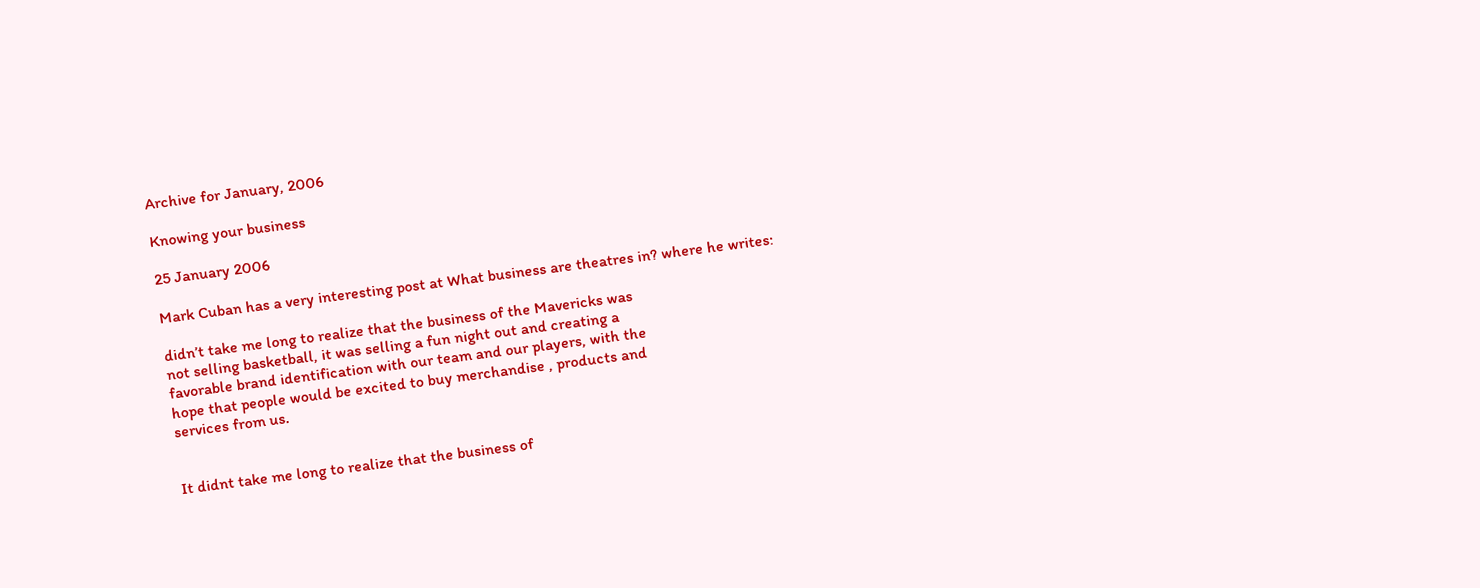Archive for January, 2006

Knowing your business

25 January 2006

Mark Cuban has a very interesting post at What business are theatres in? where he writes:

didn’t take me long to realize that the business of the Mavericks was
not selling basketball, it was selling a fun night out and creating a
favorable brand identification with our team and our players, with the
hope that people would be excited to buy merchandise , products and
services from us.


It didnt take me long to realize that the business of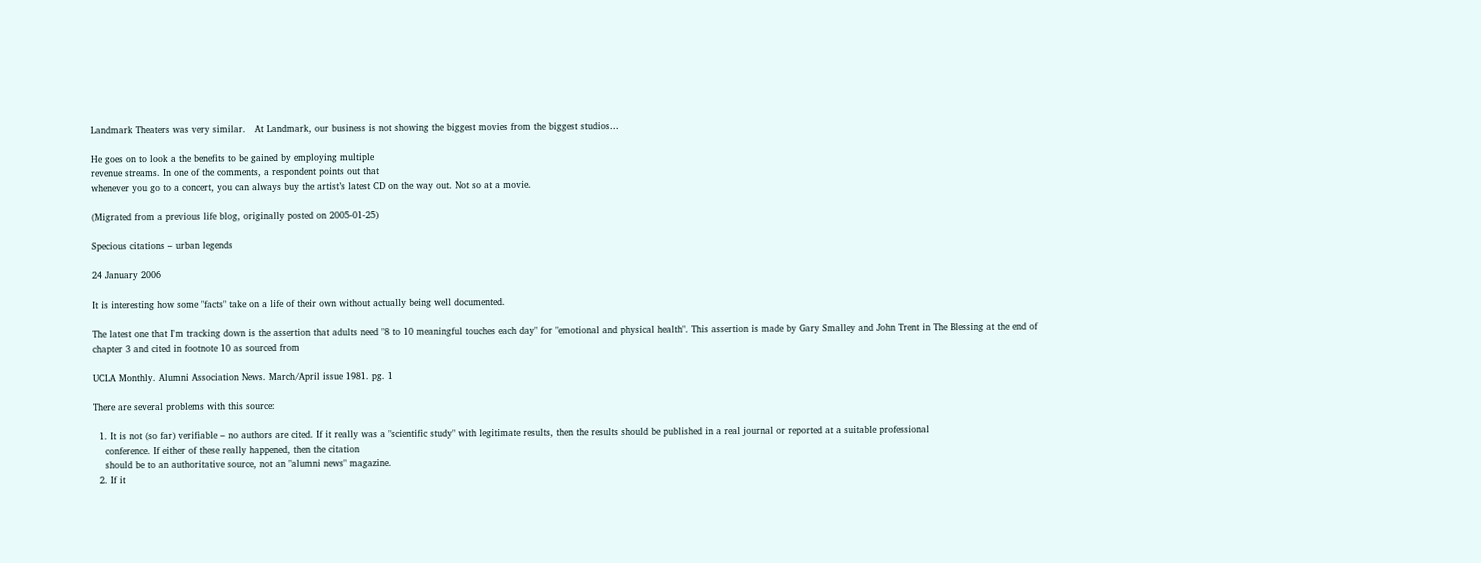Landmark Theaters was very similar.   At Landmark, our business is not showing the biggest movies from the biggest studios…

He goes on to look a the benefits to be gained by employing multiple
revenue streams. In one of the comments, a respondent points out that
whenever you go to a concert, you can always buy the artist’s latest CD on the way out. Not so at a movie.

(Migrated from a previous life blog, originally posted on 2005-01-25)

Specious citations – urban legends

24 January 2006

It is interesting how some "facts" take on a life of their own without actually being well documented.

The latest one that I'm tracking down is the assertion that adults need "8 to 10 meaningful touches each day" for "emotional and physical health". This assertion is made by Gary Smalley and John Trent in The Blessing at the end of chapter 3 and cited in footnote 10 as sourced from

UCLA Monthly. Alumni Association News. March/April issue 1981. pg. 1

There are several problems with this source:

  1. It is not (so far) verifiable – no authors are cited. If it really was a "scientific study" with legitimate results, then the results should be published in a real journal or reported at a suitable professional
    conference. If either of these really happened, then the citation
    should be to an authoritative source, not an "alumni news" magazine.
  2. If it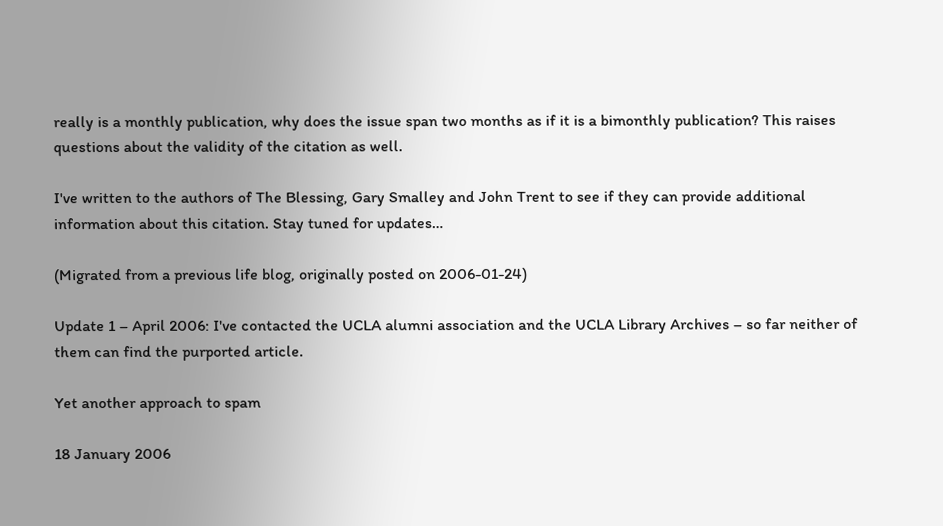really is a monthly publication, why does the issue span two months as if it is a bimonthly publication? This raises questions about the validity of the citation as well.

I've written to the authors of The Blessing, Gary Smalley and John Trent to see if they can provide additional information about this citation. Stay tuned for updates…

(Migrated from a previous life blog, originally posted on 2006-01-24)

Update 1 – April 2006: I've contacted the UCLA alumni association and the UCLA Library Archives – so far neither of them can find the purported article.

Yet another approach to spam

18 January 2006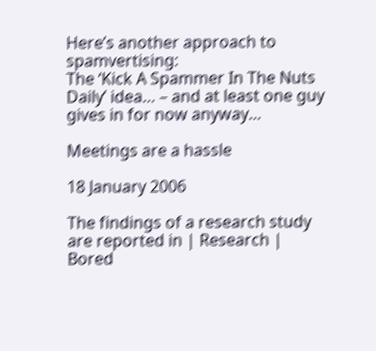Here’s another approach to spamvertising:
The ‘Kick A Spammer In The Nuts Daily’ idea… – and at least one guy gives in for now anyway…

Meetings are a hassle

18 January 2006

The findings of a research study are reported in | Research | Bored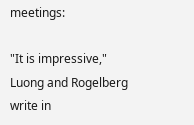meetings:

"It is impressive," Luong and Rogelberg write in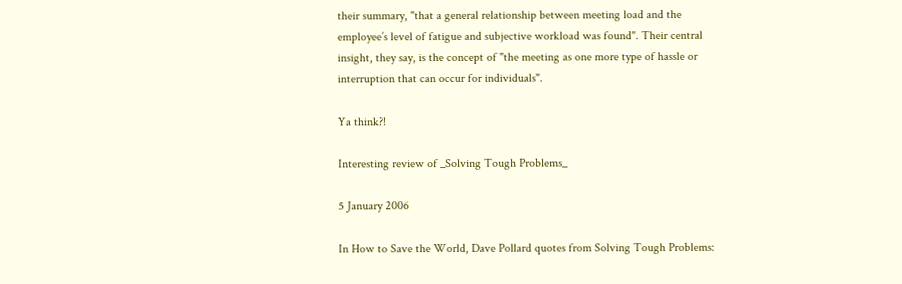their summary, "that a general relationship between meeting load and the employee’s level of fatigue and subjective workload was found". Their central insight, they say, is the concept of "the meeting as one more type of hassle or interruption that can occur for individuals".

Ya think?!

Interesting review of _Solving Tough Problems_

5 January 2006

In How to Save the World, Dave Pollard quotes from Solving Tough Problems: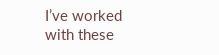I’ve worked with these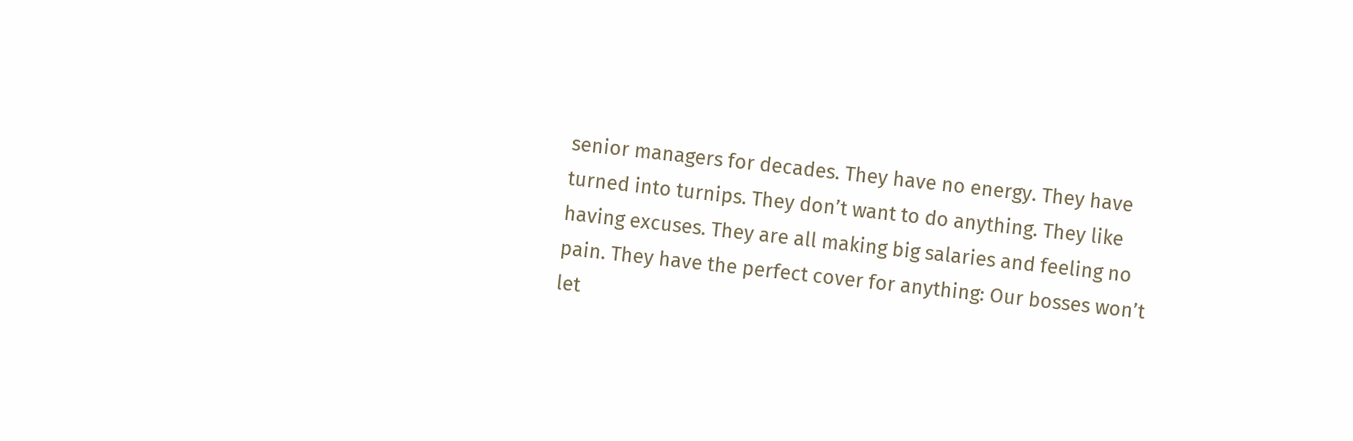senior managers for decades. They have no energy. They have turned into turnips. They don’t want to do anything. They like having excuses. They are all making big salaries and feeling no pain. They have the perfect cover for anything: Our bosses won’t let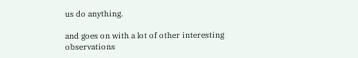us do anything.

and goes on with a lot of other interesting observations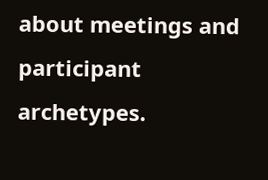about meetings and participant archetypes.